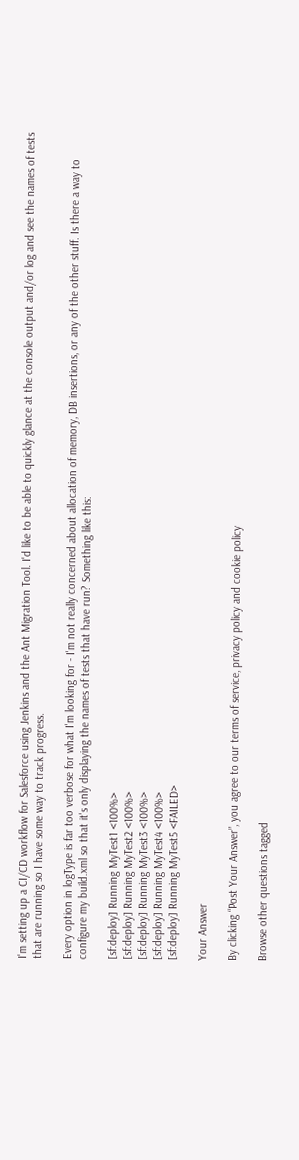I'm setting up a CI/CD workflow for Salesforce using Jenkins and the Ant Migration Tool. I'd like to be able to quickly glance at the console output and/or log and see the names of tests that are running so I have some way to track progress.

Every option in logType is far too verbose for what I'm looking for - I'm not really concerned about allocation of memory, DB insertions, or any of the other stuff. Is there a way to configure my build.xml so that it's only displaying the names of tests that have run? Something like this:

[sf:deploy] Running MyTest1 <100%>
[sf:deploy] Running MyTest2 <100%>
[sf:deploy] Running MyTest3 <100%>
[sf:deploy] Running MyTest4 <100%>
[sf:deploy] Running MyTest5 <FAILED>

Your Answer

By clicking “Post Your Answer”, you agree to our terms of service, privacy policy and cookie policy

Browse other questions tagged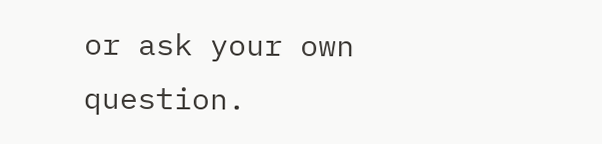or ask your own question.